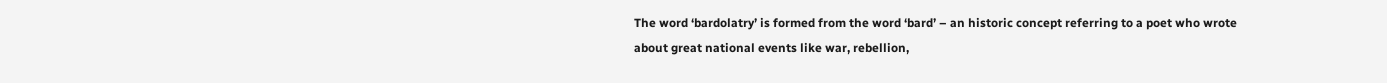The word ‘bardolatry’ is formed from the word ‘bard’ – an historic concept referring to a poet who wrote about great national events like war, rebellion,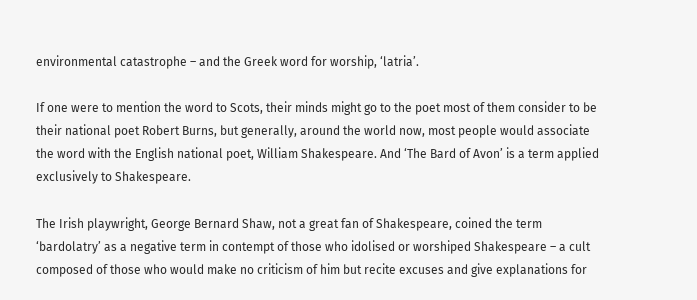environmental catastrophe – and the Greek word for worship, ‘latria’.

If one were to mention the word to Scots, their minds might go to the poet most of them consider to be their national poet Robert Burns, but generally, around the world now, most people would associate the word with the English national poet, William Shakespeare. And ‘The Bard of Avon’ is a term applied exclusively to Shakespeare.

The Irish playwright, George Bernard Shaw, not a great fan of Shakespeare, coined the term ‘bardolatry’ as a negative term in contempt of those who idolised or worshiped Shakespeare – a cult composed of those who would make no criticism of him but recite excuses and give explanations for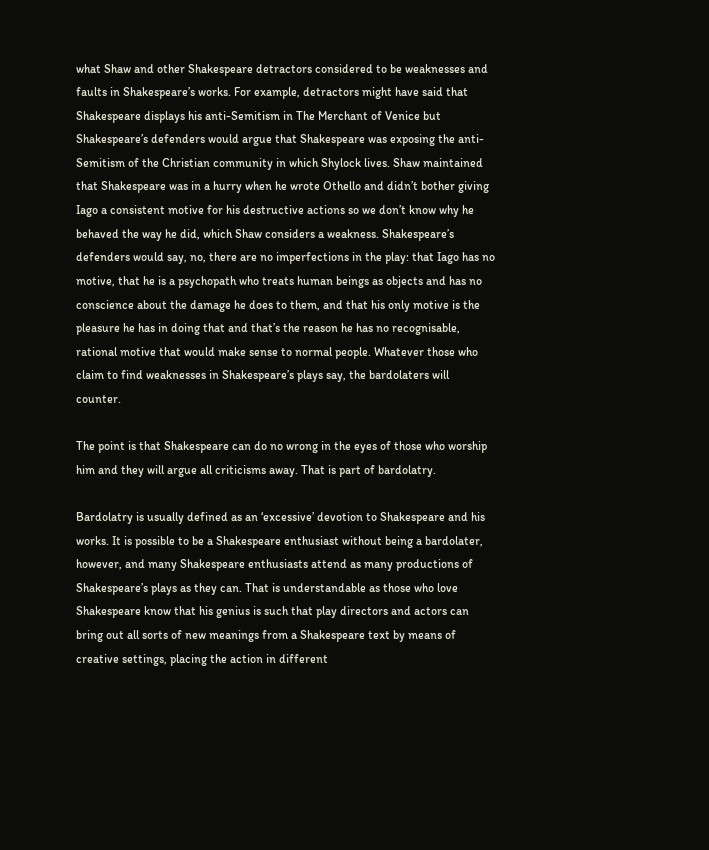what Shaw and other Shakespeare detractors considered to be weaknesses and faults in Shakespeare’s works. For example, detractors might have said that Shakespeare displays his anti-Semitism in The Merchant of Venice but Shakespeare’s defenders would argue that Shakespeare was exposing the anti-Semitism of the Christian community in which Shylock lives. Shaw maintained that Shakespeare was in a hurry when he wrote Othello and didn’t bother giving Iago a consistent motive for his destructive actions so we don’t know why he behaved the way he did, which Shaw considers a weakness. Shakespeare’s defenders would say, no, there are no imperfections in the play: that Iago has no motive, that he is a psychopath who treats human beings as objects and has no conscience about the damage he does to them, and that his only motive is the pleasure he has in doing that and that’s the reason he has no recognisable, rational motive that would make sense to normal people. Whatever those who claim to find weaknesses in Shakespeare’s plays say, the bardolaters will counter.

The point is that Shakespeare can do no wrong in the eyes of those who worship him and they will argue all criticisms away. That is part of bardolatry.

Bardolatry is usually defined as an ‘excessive’ devotion to Shakespeare and his works. It is possible to be a Shakespeare enthusiast without being a bardolater, however, and many Shakespeare enthusiasts attend as many productions of Shakespeare’s plays as they can. That is understandable as those who love Shakespeare know that his genius is such that play directors and actors can bring out all sorts of new meanings from a Shakespeare text by means of creative settings, placing the action in different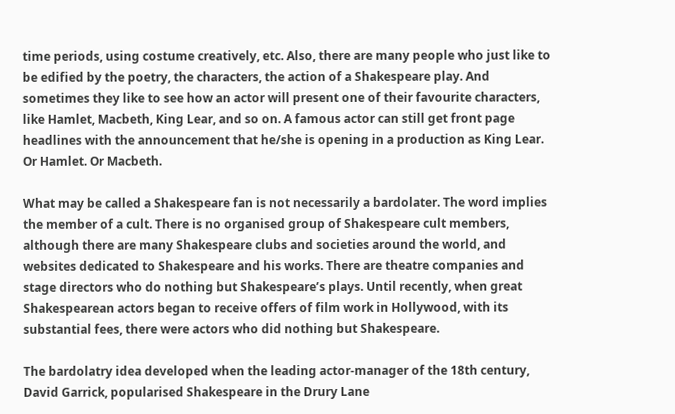time periods, using costume creatively, etc. Also, there are many people who just like to be edified by the poetry, the characters, the action of a Shakespeare play. And sometimes they like to see how an actor will present one of their favourite characters, like Hamlet, Macbeth, King Lear, and so on. A famous actor can still get front page headlines with the announcement that he/she is opening in a production as King Lear. Or Hamlet. Or Macbeth.

What may be called a Shakespeare fan is not necessarily a bardolater. The word implies the member of a cult. There is no organised group of Shakespeare cult members, although there are many Shakespeare clubs and societies around the world, and websites dedicated to Shakespeare and his works. There are theatre companies and stage directors who do nothing but Shakespeare’s plays. Until recently, when great Shakespearean actors began to receive offers of film work in Hollywood, with its substantial fees, there were actors who did nothing but Shakespeare.

The bardolatry idea developed when the leading actor-manager of the 18th century, David Garrick, popularised Shakespeare in the Drury Lane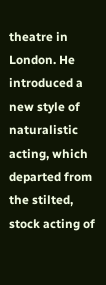theatre in London. He introduced a new style of naturalistic acting, which departed from the stilted, stock acting of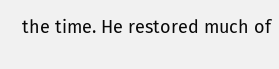the time. He restored much of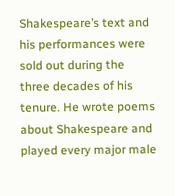Shakespeare’s text and his performances were sold out during the three decades of his tenure. He wrote poems about Shakespeare and played every major male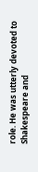role. He was utterly devoted to Shakespeare and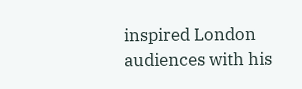inspired London audiences with his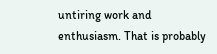untiring work and enthusiasm. That is probably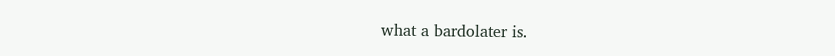what a bardolater is.